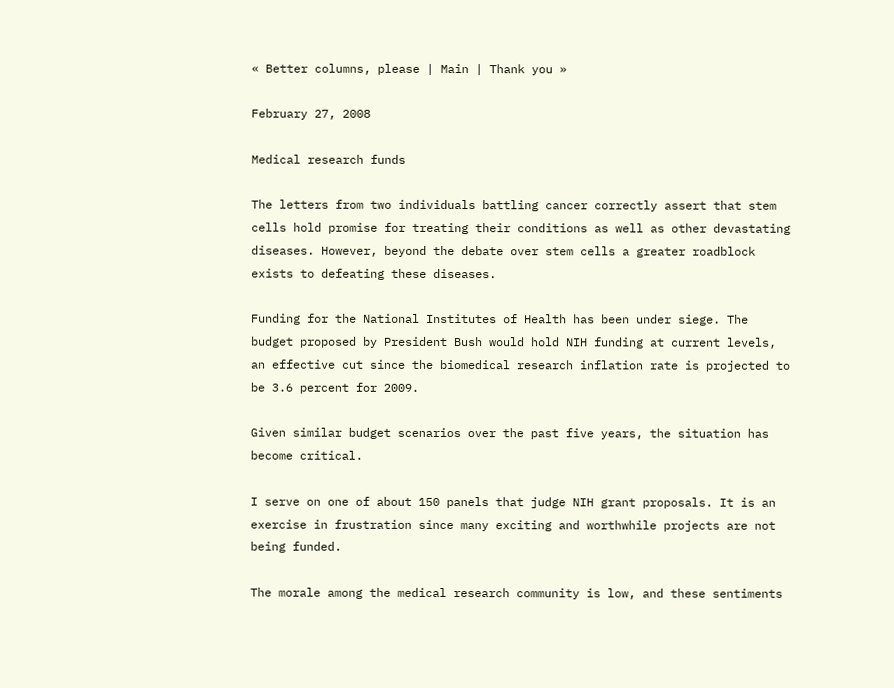« Better columns, please | Main | Thank you »

February 27, 2008

Medical research funds

The letters from two individuals battling cancer correctly assert that stem cells hold promise for treating their conditions as well as other devastating diseases. However, beyond the debate over stem cells a greater roadblock exists to defeating these diseases.

Funding for the National Institutes of Health has been under siege. The budget proposed by President Bush would hold NIH funding at current levels, an effective cut since the biomedical research inflation rate is projected to be 3.6 percent for 2009.

Given similar budget scenarios over the past five years, the situation has become critical.

I serve on one of about 150 panels that judge NIH grant proposals. It is an exercise in frustration since many exciting and worthwhile projects are not being funded.

The morale among the medical research community is low, and these sentiments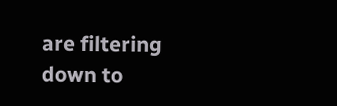are filtering down to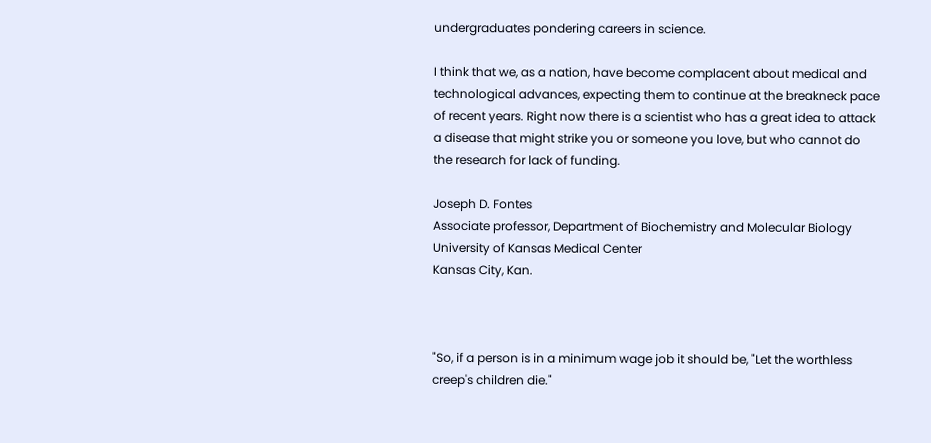undergraduates pondering careers in science.

I think that we, as a nation, have become complacent about medical and technological advances, expecting them to continue at the breakneck pace of recent years. Right now there is a scientist who has a great idea to attack a disease that might strike you or someone you love, but who cannot do the research for lack of funding.

Joseph D. Fontes
Associate professor, Department of Biochemistry and Molecular Biology
University of Kansas Medical Center
Kansas City, Kan.



"So, if a person is in a minimum wage job it should be, "Let the worthless creep's children die."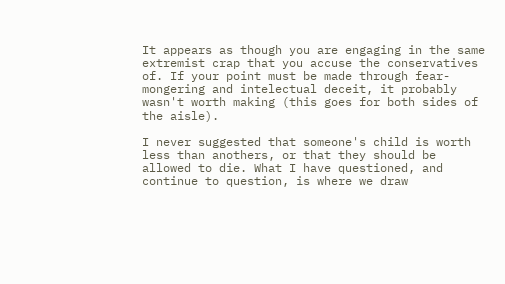It appears as though you are engaging in the same extremist crap that you accuse the conservatives of. If your point must be made through fear-mongering and intelectual deceit, it probably wasn't worth making (this goes for both sides of the aisle).

I never suggested that someone's child is worth less than anothers, or that they should be allowed to die. What I have questioned, and continue to question, is where we draw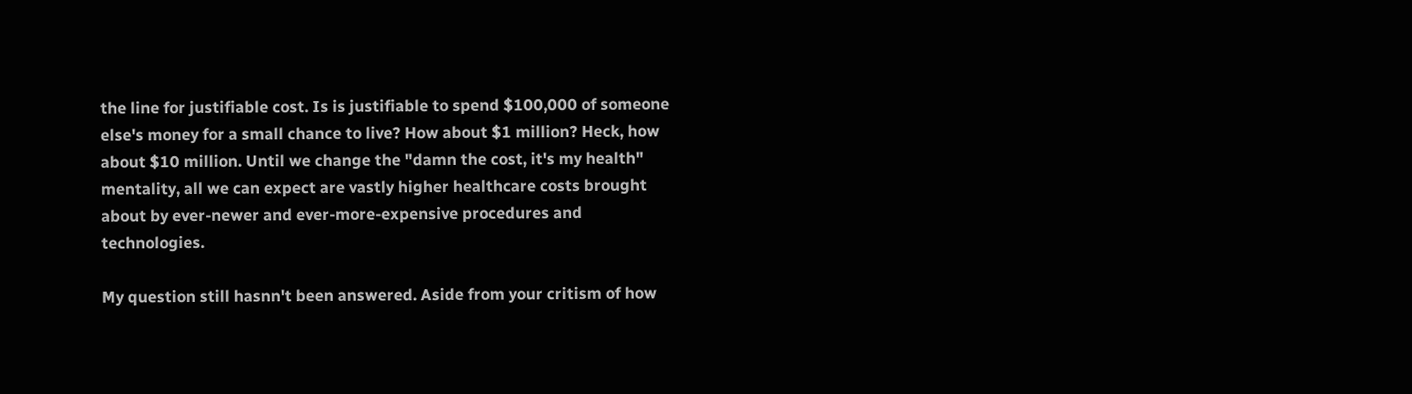the line for justifiable cost. Is is justifiable to spend $100,000 of someone else's money for a small chance to live? How about $1 million? Heck, how about $10 million. Until we change the "damn the cost, it's my health" mentality, all we can expect are vastly higher healthcare costs brought about by ever-newer and ever-more-expensive procedures and technologies.

My question still hasnn't been answered. Aside from your critism of how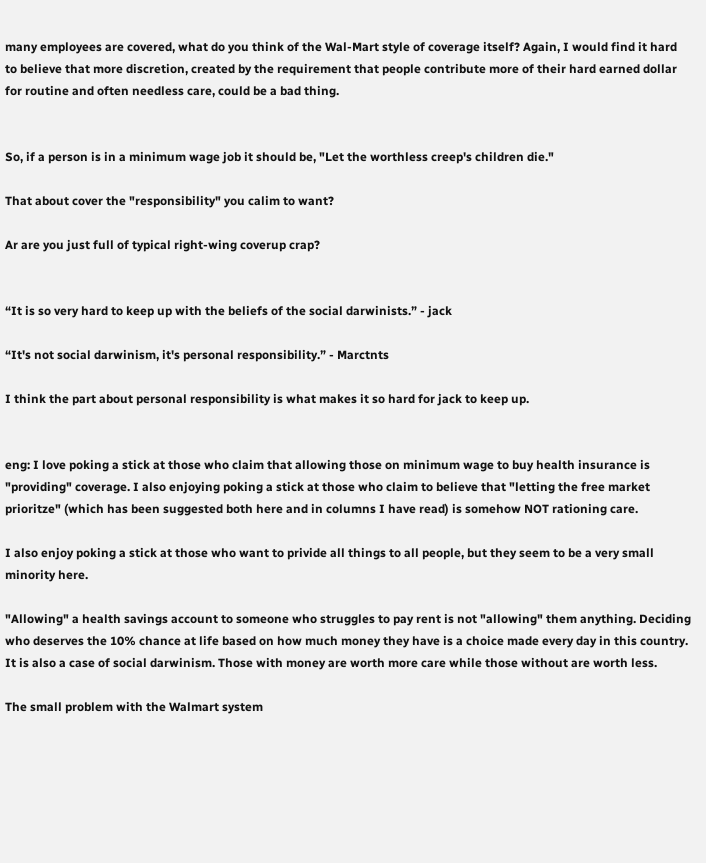many employees are covered, what do you think of the Wal-Mart style of coverage itself? Again, I would find it hard to believe that more discretion, created by the requirement that people contribute more of their hard earned dollar for routine and often needless care, could be a bad thing.


So, if a person is in a minimum wage job it should be, "Let the worthless creep's children die."

That about cover the "responsibility" you calim to want?

Ar are you just full of typical right-wing coverup crap?


“It is so very hard to keep up with the beliefs of the social darwinists.” - jack

“It's not social darwinism, it's personal responsibility.” - Marctnts

I think the part about personal responsibility is what makes it so hard for jack to keep up.


eng: I love poking a stick at those who claim that allowing those on minimum wage to buy health insurance is "providing" coverage. I also enjoying poking a stick at those who claim to believe that "letting the free market prioritze" (which has been suggested both here and in columns I have read) is somehow NOT rationing care.

I also enjoy poking a stick at those who want to privide all things to all people, but they seem to be a very small minority here.

"Allowing" a health savings account to someone who struggles to pay rent is not "allowing" them anything. Deciding who deserves the 10% chance at life based on how much money they have is a choice made every day in this country. It is also a case of social darwinism. Those with money are worth more care while those without are worth less.

The small problem with the Walmart system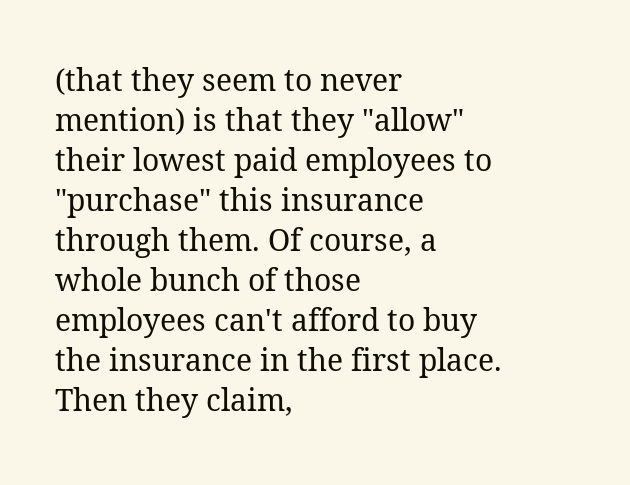(that they seem to never mention) is that they "allow" their lowest paid employees to "purchase" this insurance through them. Of course, a whole bunch of those employees can't afford to buy the insurance in the first place. Then they claim,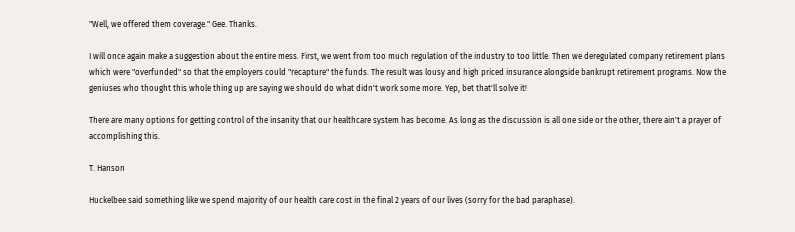"Well, we offered them coverage." Gee. Thanks.

I will once again make a suggestion about the entire mess. First, we went from too much regulation of the industry to too little. Then we deregulated company retirement plans which were "overfunded" so that the employers could "recapture" the funds. The result was lousy and high priced insurance alongside bankrupt retirement programs. Now the geniuses who thought this whole thing up are saying we should do what didn't work some more. Yep, bet that'll solve it!

There are many options for getting control of the insanity that our healthcare system has become. As long as the discussion is all one side or the other, there ain't a prayer of accomplishing this.

T. Hanson

Huckelbee said something like we spend majority of our health care cost in the final 2 years of our lives (sorry for the bad paraphase).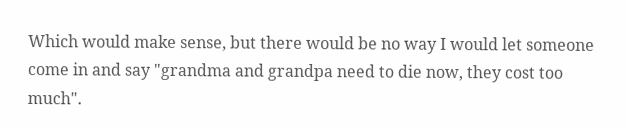Which would make sense, but there would be no way I would let someone come in and say "grandma and grandpa need to die now, they cost too much".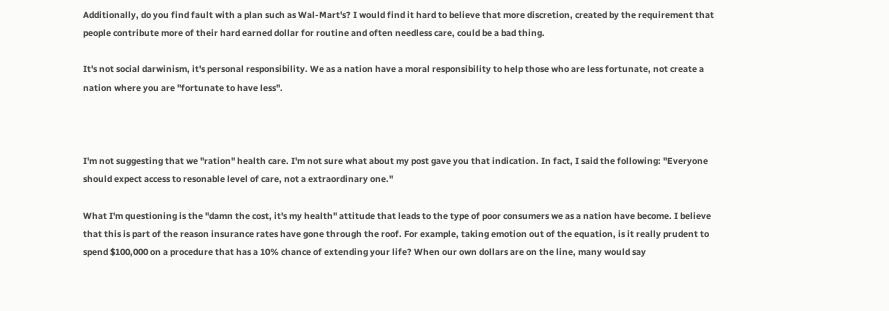Additionally, do you find fault with a plan such as Wal-Mart's? I would find it hard to believe that more discretion, created by the requirement that people contribute more of their hard earned dollar for routine and often needless care, could be a bad thing.

It's not social darwinism, it's personal responsibility. We as a nation have a moral responsibility to help those who are less fortunate, not create a nation where you are "fortunate to have less".



I'm not suggesting that we "ration" health care. I'm not sure what about my post gave you that indication. In fact, I said the following: "Everyone should expect access to resonable level of care, not a extraordinary one."

What I'm questioning is the "damn the cost, it's my health" attitude that leads to the type of poor consumers we as a nation have become. I believe that this is part of the reason insurance rates have gone through the roof. For example, taking emotion out of the equation, is it really prudent to spend $100,000 on a procedure that has a 10% chance of extending your life? When our own dollars are on the line, many would say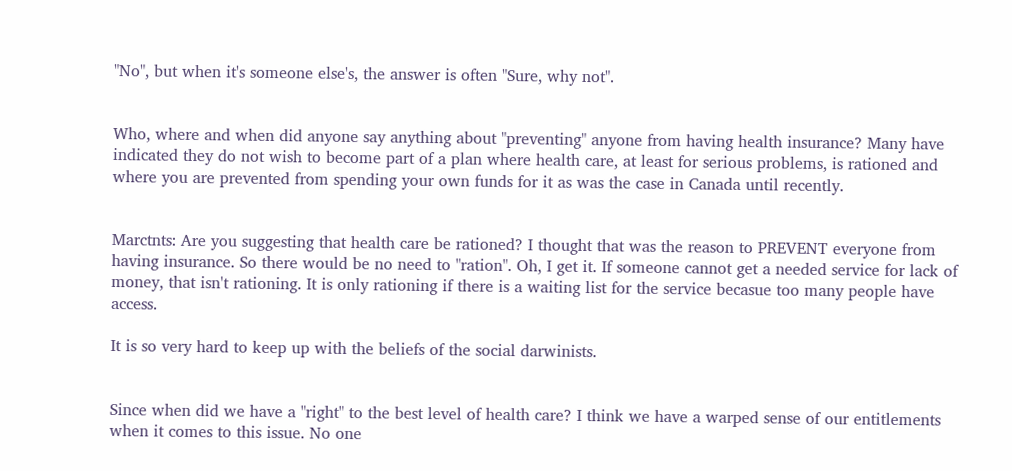"No", but when it's someone else's, the answer is often "Sure, why not".


Who, where and when did anyone say anything about "preventing" anyone from having health insurance? Many have indicated they do not wish to become part of a plan where health care, at least for serious problems, is rationed and where you are prevented from spending your own funds for it as was the case in Canada until recently.


Marctnts: Are you suggesting that health care be rationed? I thought that was the reason to PREVENT everyone from having insurance. So there would be no need to "ration". Oh, I get it. If someone cannot get a needed service for lack of money, that isn't rationing. It is only rationing if there is a waiting list for the service becasue too many people have access.

It is so very hard to keep up with the beliefs of the social darwinists.


Since when did we have a "right" to the best level of health care? I think we have a warped sense of our entitlements when it comes to this issue. No one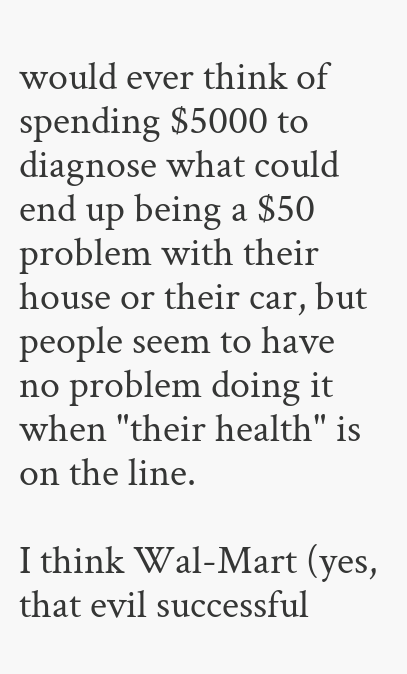would ever think of spending $5000 to diagnose what could end up being a $50 problem with their house or their car, but people seem to have no problem doing it when "their health" is on the line.

I think Wal-Mart (yes, that evil successful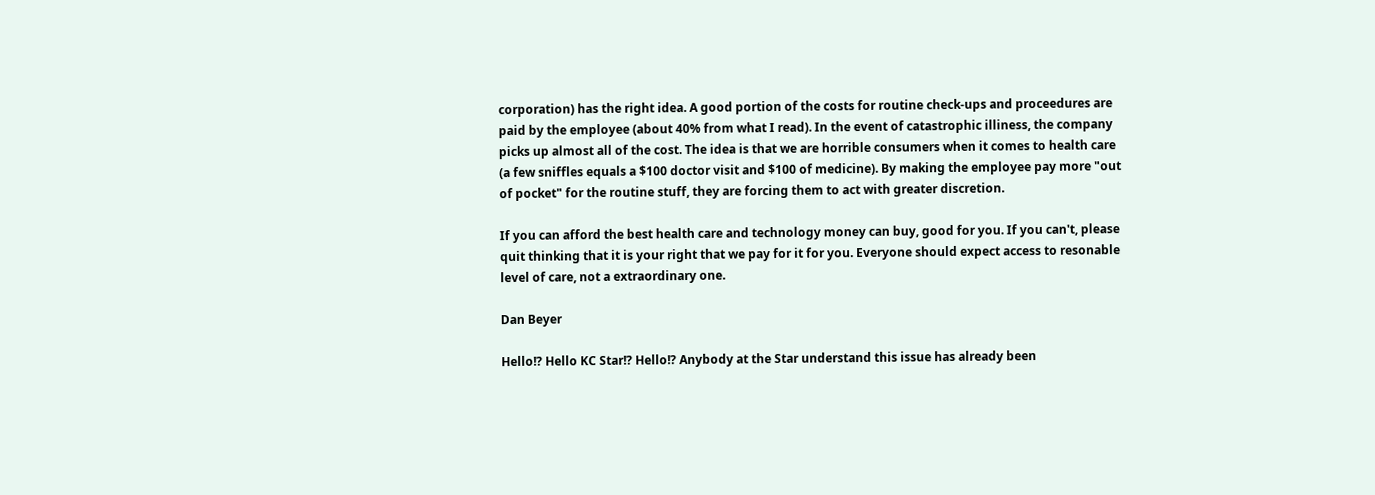corporation) has the right idea. A good portion of the costs for routine check-ups and proceedures are paid by the employee (about 40% from what I read). In the event of catastrophic illiness, the company picks up almost all of the cost. The idea is that we are horrible consumers when it comes to health care (a few sniffles equals a $100 doctor visit and $100 of medicine). By making the employee pay more "out of pocket" for the routine stuff, they are forcing them to act with greater discretion.

If you can afford the best health care and technology money can buy, good for you. If you can't, please quit thinking that it is your right that we pay for it for you. Everyone should expect access to resonable level of care, not a extraordinary one.

Dan Beyer

Hello!? Hello KC Star!? Hello!? Anybody at the Star understand this issue has already been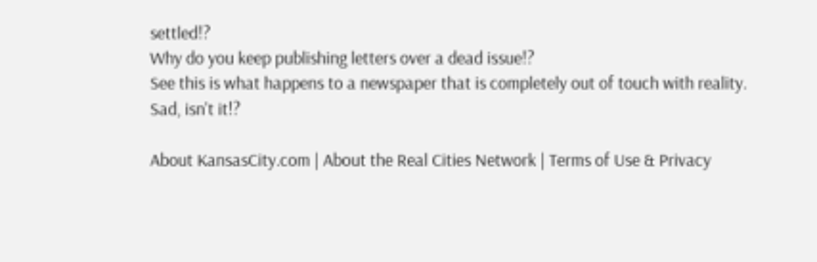settled!?
Why do you keep publishing letters over a dead issue!?
See this is what happens to a newspaper that is completely out of touch with reality.
Sad, isn't it!?

About KansasCity.com | About the Real Cities Network | Terms of Use & Privacy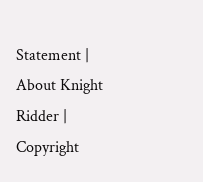Statement | About Knight Ridder | Copyright